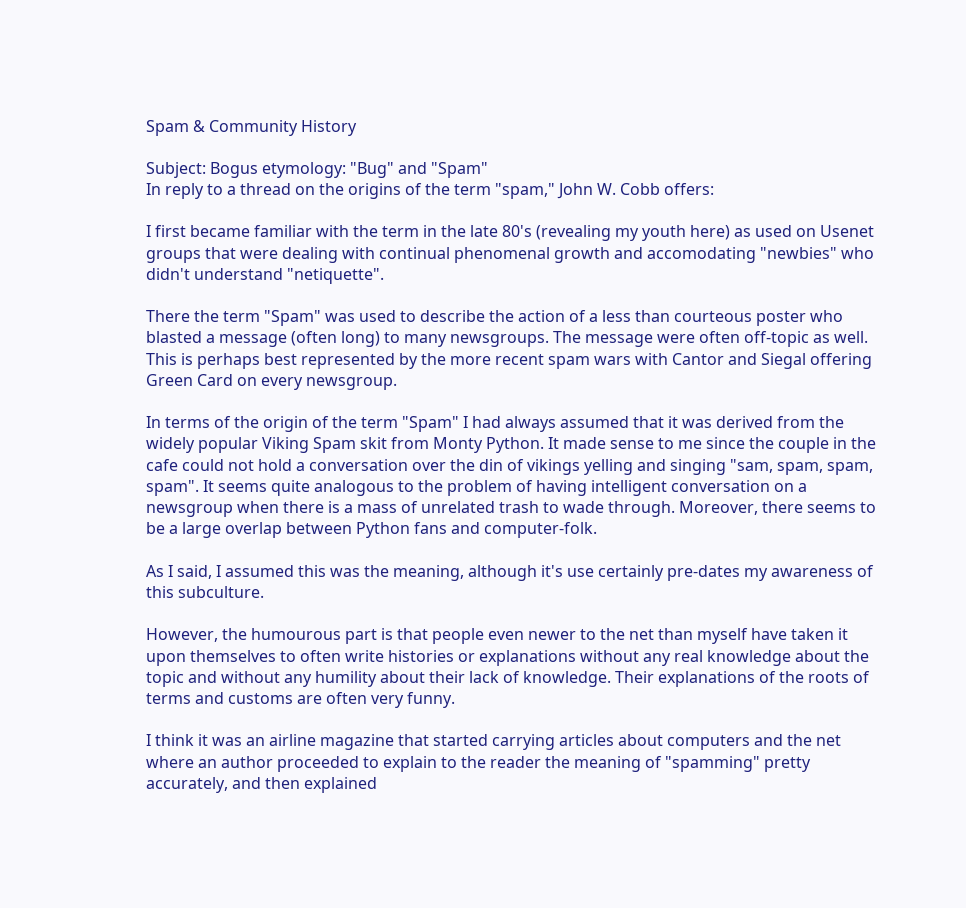Spam & Community History

Subject: Bogus etymology: "Bug" and "Spam"
In reply to a thread on the origins of the term "spam," John W. Cobb offers:

I first became familiar with the term in the late 80's (revealing my youth here) as used on Usenet groups that were dealing with continual phenomenal growth and accomodating "newbies" who didn't understand "netiquette".

There the term "Spam" was used to describe the action of a less than courteous poster who blasted a message (often long) to many newsgroups. The message were often off-topic as well. This is perhaps best represented by the more recent spam wars with Cantor and Siegal offering Green Card on every newsgroup.

In terms of the origin of the term "Spam" I had always assumed that it was derived from the widely popular Viking Spam skit from Monty Python. It made sense to me since the couple in the cafe could not hold a conversation over the din of vikings yelling and singing "sam, spam, spam, spam". It seems quite analogous to the problem of having intelligent conversation on a newsgroup when there is a mass of unrelated trash to wade through. Moreover, there seems to be a large overlap between Python fans and computer-folk.

As I said, I assumed this was the meaning, although it's use certainly pre-dates my awareness of this subculture.

However, the humourous part is that people even newer to the net than myself have taken it upon themselves to often write histories or explanations without any real knowledge about the topic and without any humility about their lack of knowledge. Their explanations of the roots of terms and customs are often very funny.

I think it was an airline magazine that started carrying articles about computers and the net where an author proceeded to explain to the reader the meaning of "spamming" pretty accurately, and then explained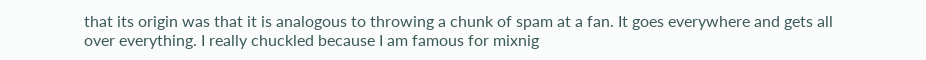that its origin was that it is analogous to throwing a chunk of spam at a fan. It goes everywhere and gets all over everything. I really chuckled because I am famous for mixnig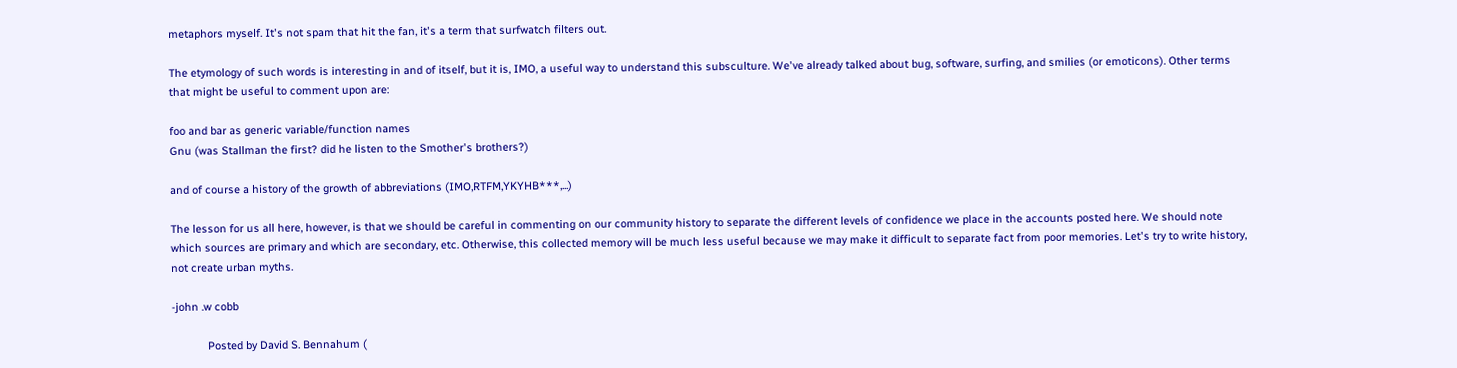metaphors myself. It's not spam that hit the fan, it's a term that surfwatch filters out.

The etymology of such words is interesting in and of itself, but it is, IMO, a useful way to understand this subsculture. We've already talked about bug, software, surfing, and smilies (or emoticons). Other terms that might be useful to comment upon are:

foo and bar as generic variable/function names
Gnu (was Stallman the first? did he listen to the Smother's brothers?)

and of course a history of the growth of abbreviations (IMO,RTFM,YKYHB***,...)

The lesson for us all here, however, is that we should be careful in commenting on our community history to separate the different levels of confidence we place in the accounts posted here. We should note which sources are primary and which are secondary, etc. Otherwise, this collected memory will be much less useful because we may make it difficult to separate fact from poor memories. Let's try to write history, not create urban myths.

-john .w cobb

            Posted by David S. Bennahum (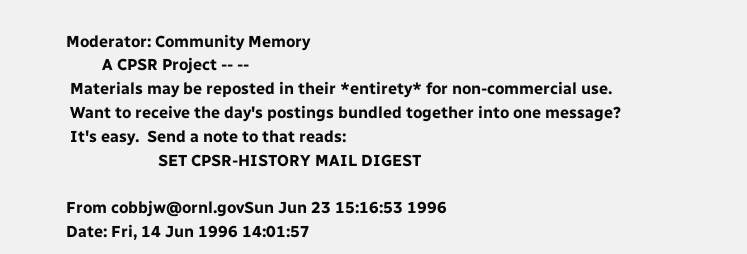Moderator: Community Memory
         A CPSR Project -- --
 Materials may be reposted in their *entirety* for non-commercial use.
 Want to receive the day's postings bundled together into one message?
 It's easy.  Send a note to that reads:
                       SET CPSR-HISTORY MAIL DIGEST

From cobbjw@ornl.govSun Jun 23 15:16:53 1996
Date: Fri, 14 Jun 1996 14:01:57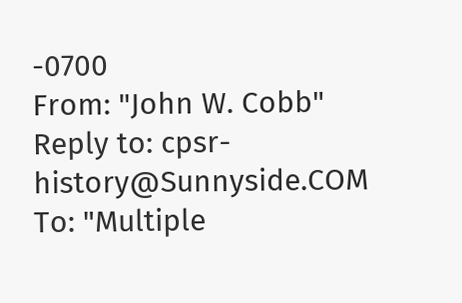-0700
From: "John W. Cobb"
Reply to: cpsr-history@Sunnyside.COM
To: "Multiple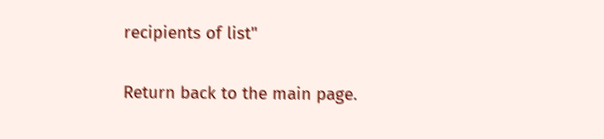recipients of list"

Return back to the main page.